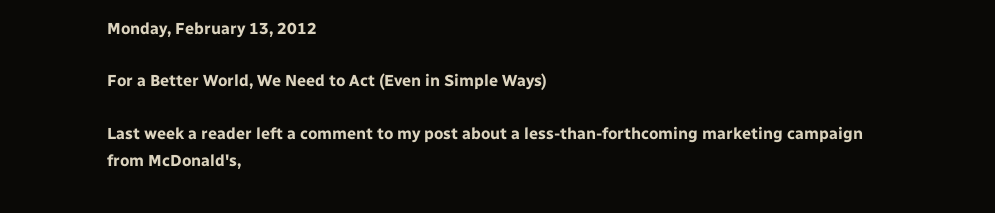Monday, February 13, 2012

For a Better World, We Need to Act (Even in Simple Ways)

Last week a reader left a comment to my post about a less-than-forthcoming marketing campaign from McDonald's,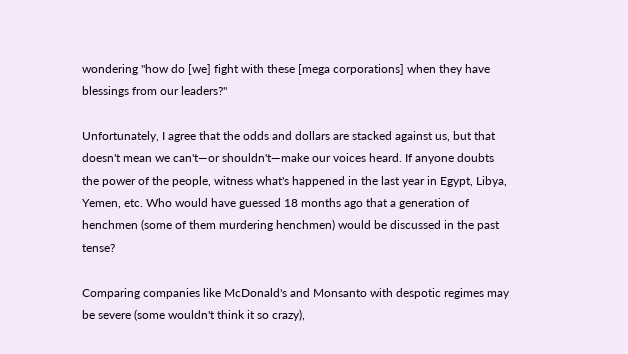wondering "how do [we] fight with these [mega corporations] when they have blessings from our leaders?"

Unfortunately, I agree that the odds and dollars are stacked against us, but that doesn't mean we can't—or shouldn't—make our voices heard. If anyone doubts the power of the people, witness what's happened in the last year in Egypt, Libya, Yemen, etc. Who would have guessed 18 months ago that a generation of henchmen (some of them murdering henchmen) would be discussed in the past tense?

Comparing companies like McDonald's and Monsanto with despotic regimes may be severe (some wouldn't think it so crazy),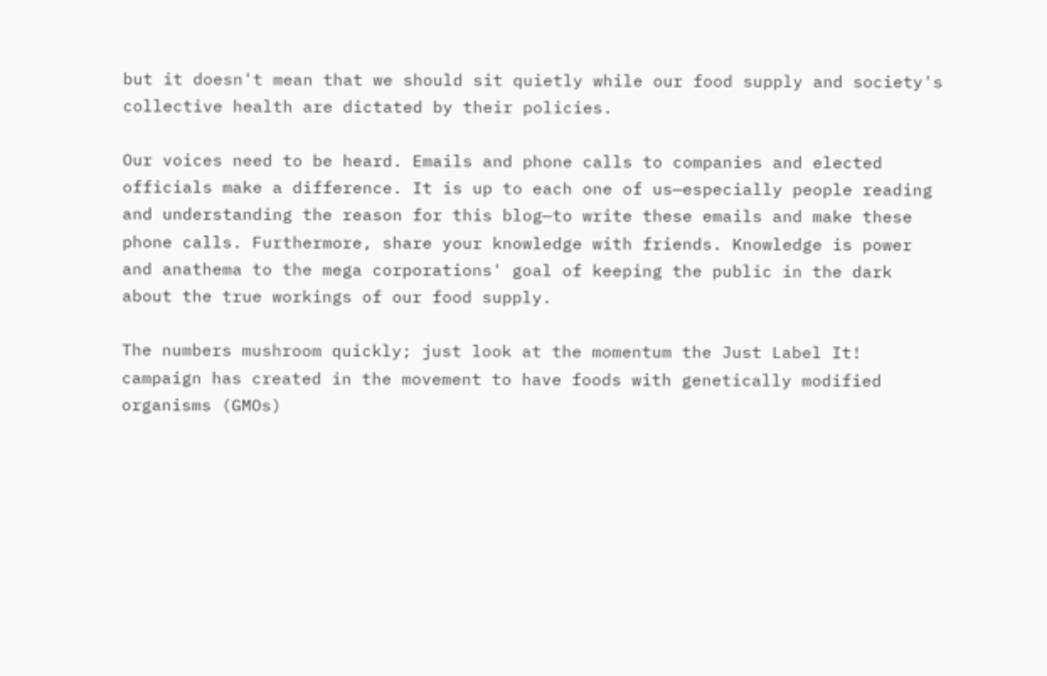but it doesn't mean that we should sit quietly while our food supply and society's collective health are dictated by their policies.

Our voices need to be heard. Emails and phone calls to companies and elected officials make a difference. It is up to each one of us—especially people reading and understanding the reason for this blog—to write these emails and make these phone calls. Furthermore, share your knowledge with friends. Knowledge is power and anathema to the mega corporations' goal of keeping the public in the dark about the true workings of our food supply.

The numbers mushroom quickly; just look at the momentum the Just Label It! campaign has created in the movement to have foods with genetically modified organisms (GMOs)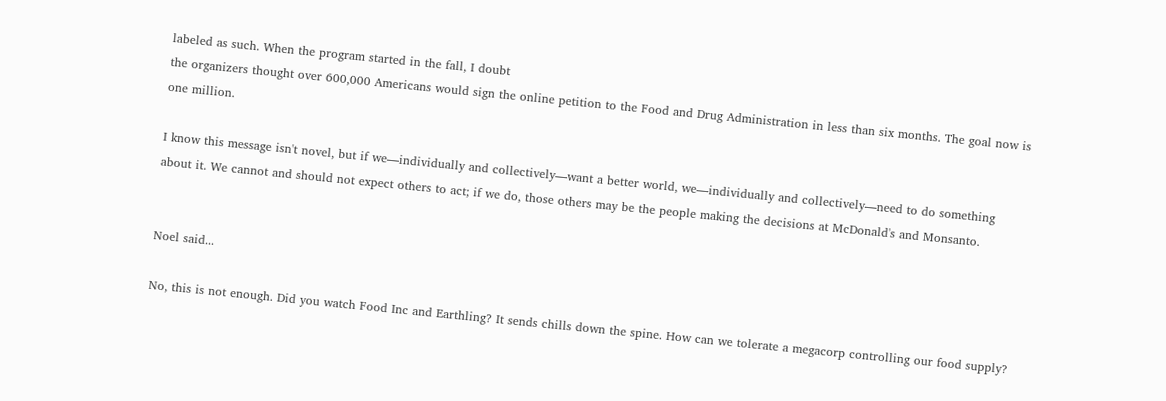labeled as such. When the program started in the fall, I doubt
the organizers thought over 600,000 Americans would sign the online petition to the Food and Drug Administration in less than six months. The goal now is one million.

I know this message isn't novel, but if we—individually and collectively—want a better world, we—individually and collectively—need to do something about it. We cannot and should not expect others to act; if we do, those others may be the people making the decisions at McDonald's and Monsanto.


Noel said...

No, this is not enough. Did you watch Food Inc and Earthling? It sends chills down the spine. How can we tolerate a megacorp controlling our food supply?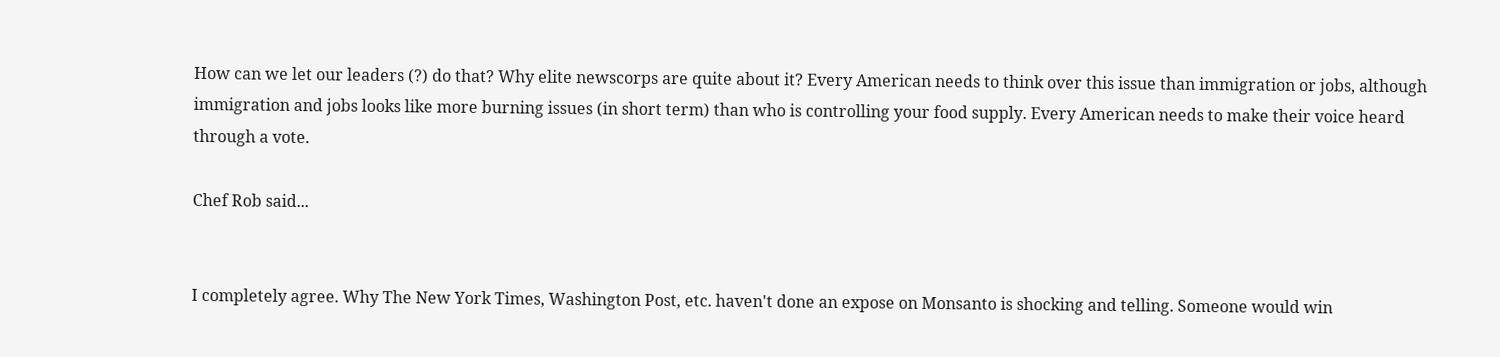How can we let our leaders (?) do that? Why elite newscorps are quite about it? Every American needs to think over this issue than immigration or jobs, although immigration and jobs looks like more burning issues (in short term) than who is controlling your food supply. Every American needs to make their voice heard through a vote.

Chef Rob said...


I completely agree. Why The New York Times, Washington Post, etc. haven't done an expose on Monsanto is shocking and telling. Someone would win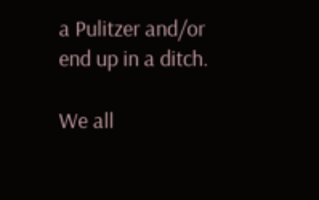a Pulitzer and/or end up in a ditch.

We all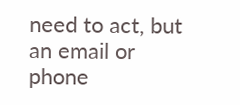need to act, but an email or phone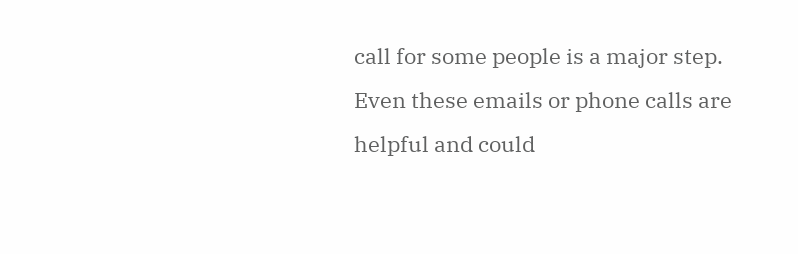call for some people is a major step. Even these emails or phone calls are helpful and could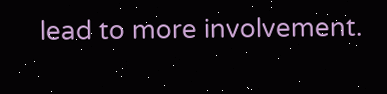lead to more involvement.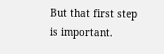But that first step is important.